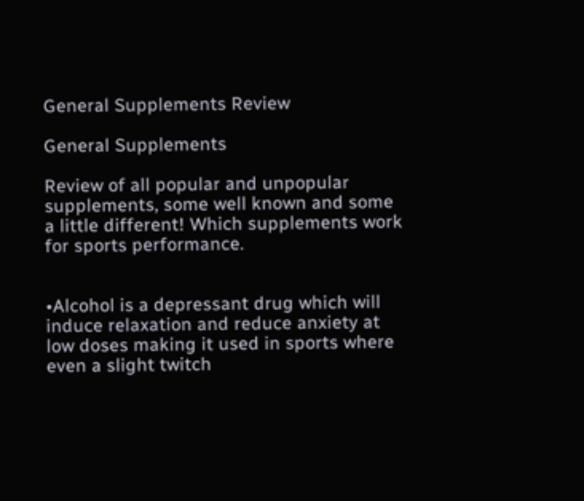General Supplements Review

General Supplements

Review of all popular and unpopular supplements, some well known and some a little different! Which supplements work for sports performance.


•Alcohol is a depressant drug which will induce relaxation and reduce anxiety at low doses making it used in sports where even a slight twitch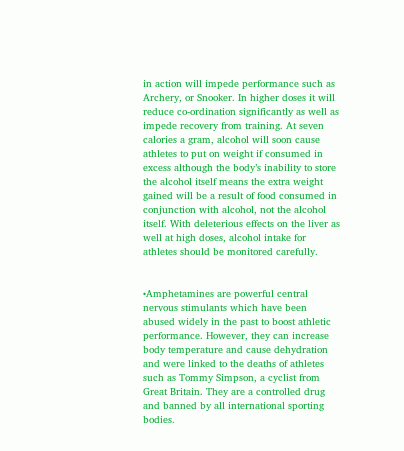in action will impede performance such as Archery, or Snooker. In higher doses it will reduce co-ordination significantly as well as impede recovery from training. At seven calories a gram, alcohol will soon cause athletes to put on weight if consumed in excess although the body’s inability to store the alcohol itself means the extra weight gained will be a result of food consumed in conjunction with alcohol, not the alcohol itself. With deleterious effects on the liver as well at high doses, alcohol intake for athletes should be monitored carefully.


•Amphetamines are powerful central nervous stimulants which have been abused widely in the past to boost athletic performance. However, they can increase body temperature and cause dehydration and were linked to the deaths of athletes such as Tommy Simpson, a cyclist from Great Britain. They are a controlled drug and banned by all international sporting bodies.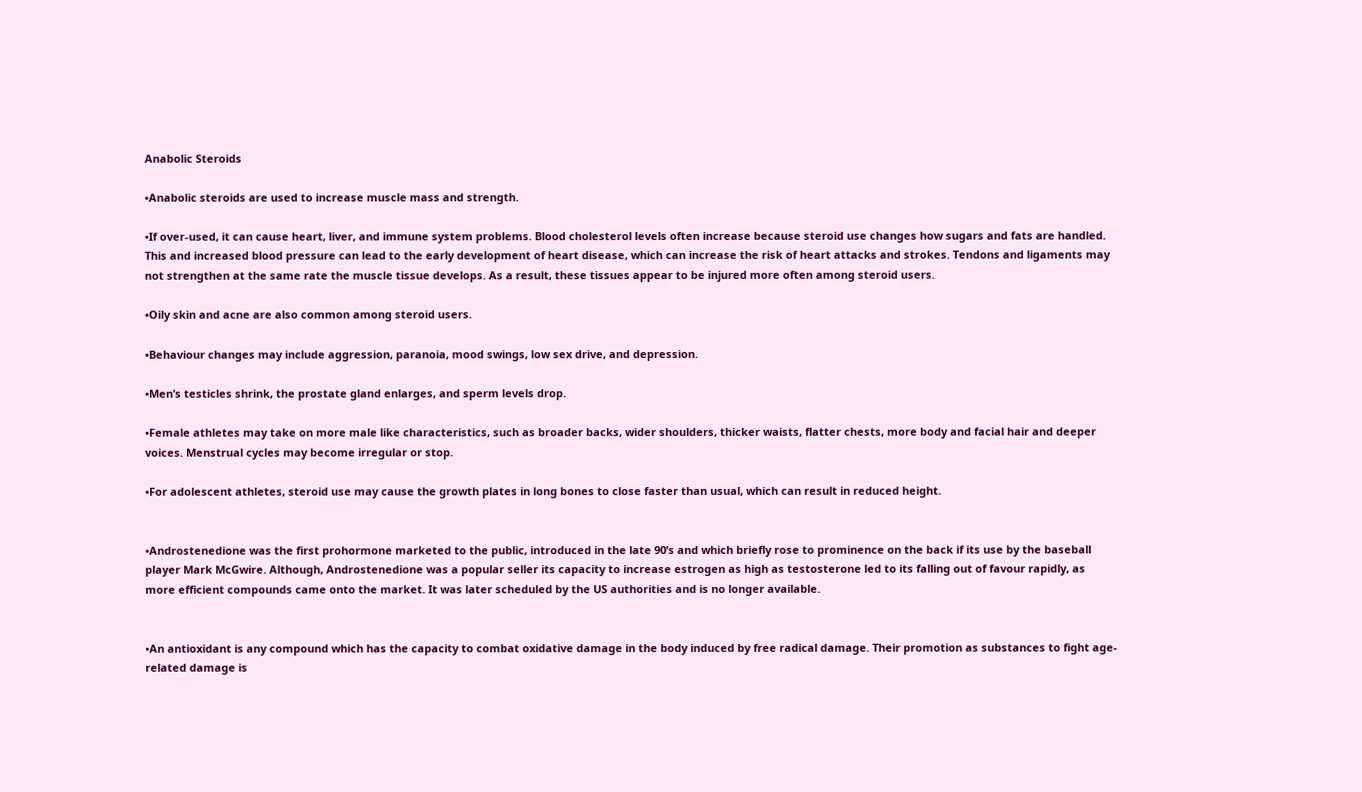Anabolic Steroids

•Anabolic steroids are used to increase muscle mass and strength.

•If over-used, it can cause heart, liver, and immune system problems. Blood cholesterol levels often increase because steroid use changes how sugars and fats are handled. This and increased blood pressure can lead to the early development of heart disease, which can increase the risk of heart attacks and strokes. Tendons and ligaments may not strengthen at the same rate the muscle tissue develops. As a result, these tissues appear to be injured more often among steroid users.

•Oily skin and acne are also common among steroid users.

•Behaviour changes may include aggression, paranoia, mood swings, low sex drive, and depression.

•Men’s testicles shrink, the prostate gland enlarges, and sperm levels drop.

•Female athletes may take on more male like characteristics, such as broader backs, wider shoulders, thicker waists, flatter chests, more body and facial hair and deeper voices. Menstrual cycles may become irregular or stop.

•For adolescent athletes, steroid use may cause the growth plates in long bones to close faster than usual, which can result in reduced height.


•Androstenedione was the first prohormone marketed to the public, introduced in the late 90’s and which briefly rose to prominence on the back if its use by the baseball player Mark McGwire. Although, Androstenedione was a popular seller its capacity to increase estrogen as high as testosterone led to its falling out of favour rapidly, as more efficient compounds came onto the market. It was later scheduled by the US authorities and is no longer available.


•An antioxidant is any compound which has the capacity to combat oxidative damage in the body induced by free radical damage. Their promotion as substances to fight age-related damage is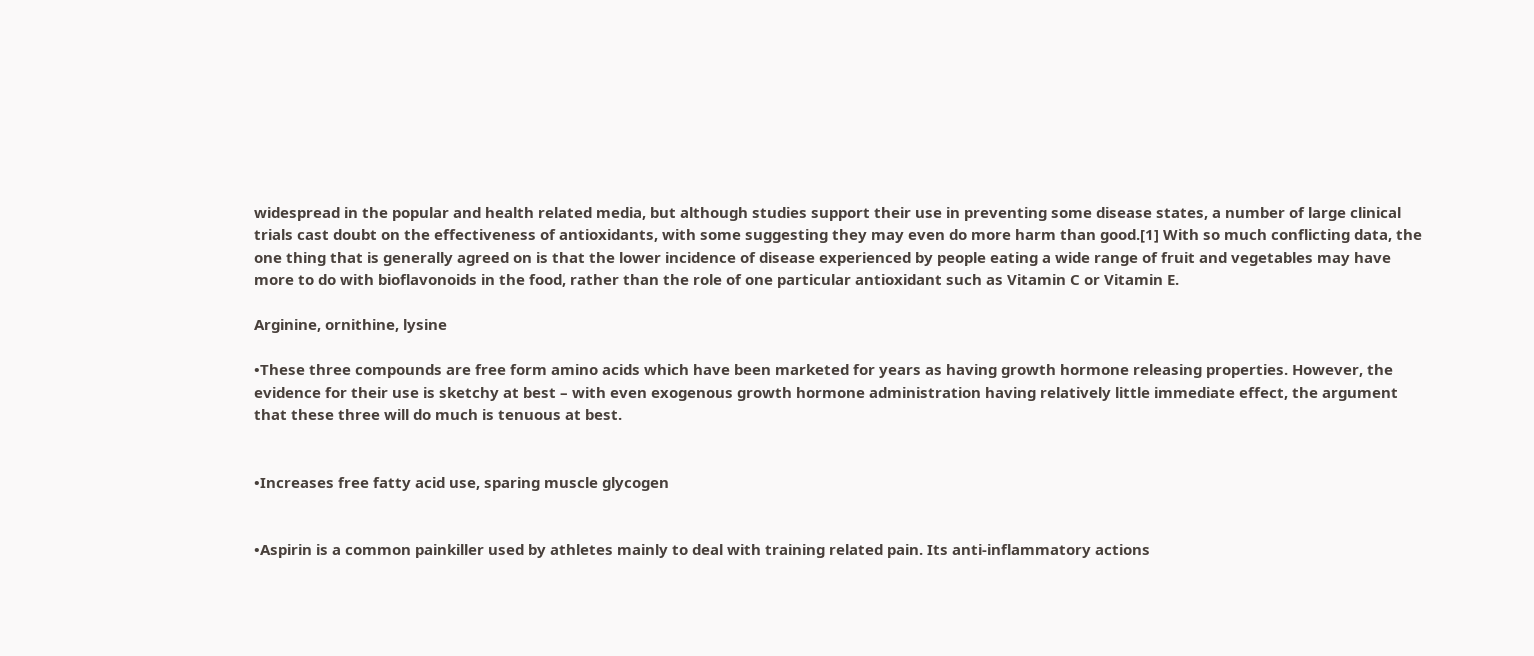widespread in the popular and health related media, but although studies support their use in preventing some disease states, a number of large clinical trials cast doubt on the effectiveness of antioxidants, with some suggesting they may even do more harm than good.[1] With so much conflicting data, the one thing that is generally agreed on is that the lower incidence of disease experienced by people eating a wide range of fruit and vegetables may have more to do with bioflavonoids in the food, rather than the role of one particular antioxidant such as Vitamin C or Vitamin E.

Arginine, ornithine, lysine

•These three compounds are free form amino acids which have been marketed for years as having growth hormone releasing properties. However, the evidence for their use is sketchy at best – with even exogenous growth hormone administration having relatively little immediate effect, the argument that these three will do much is tenuous at best.


•Increases free fatty acid use, sparing muscle glycogen


•Aspirin is a common painkiller used by athletes mainly to deal with training related pain. Its anti-inflammatory actions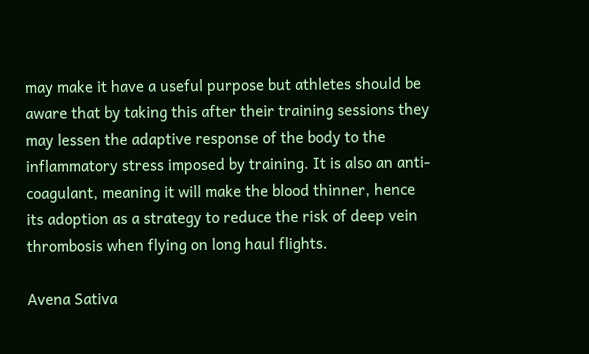may make it have a useful purpose but athletes should be aware that by taking this after their training sessions they may lessen the adaptive response of the body to the inflammatory stress imposed by training. It is also an anti-coagulant, meaning it will make the blood thinner, hence its adoption as a strategy to reduce the risk of deep vein thrombosis when flying on long haul flights.

Avena Sativa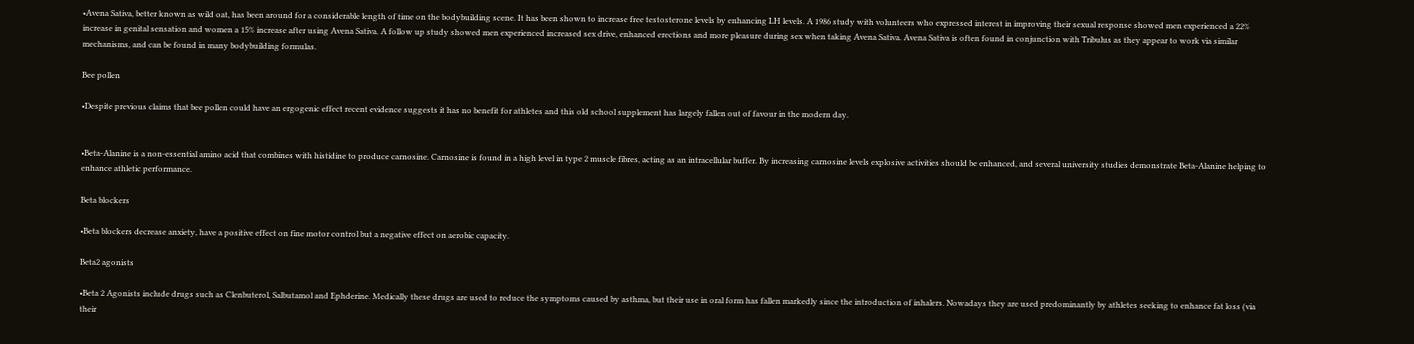•Avena Sativa, better known as wild oat, has been around for a considerable length of time on the bodybuilding scene. It has been shown to increase free testosterone levels by enhancing LH levels. A 1986 study with volunteers who expressed interest in improving their sexual response showed men experienced a 22% increase in genital sensation and women a 15% increase after using Avena Sativa. A follow up study showed men experienced increased sex drive, enhanced erections and more pleasure during sex when taking Avena Sativa. Avena Sativa is often found in conjunction with Tribulus as they appear to work via similar mechanisms, and can be found in many bodybuilding formulas.

Bee pollen

•Despite previous claims that bee pollen could have an ergogenic effect recent evidence suggests it has no benefit for athletes and this old school supplement has largely fallen out of favour in the modern day.


•Beta-Alanine is a non-essential amino acid that combines with histidine to produce carnosine. Carnosine is found in a high level in type 2 muscle fibres, acting as an intracellular buffer. By increasing carnosine levels explosive activities should be enhanced, and several university studies demonstrate Beta-Alanine helping to enhance athletic performance.

Beta blockers

•Beta blockers decrease anxiety, have a positive effect on fine motor control but a negative effect on aerobic capacity.

Beta2 agonists

•Beta 2 Agonists include drugs such as Clenbuterol, Salbutamol and Ephderine. Medically these drugs are used to reduce the symptoms caused by asthma, but their use in oral form has fallen markedly since the introduction of inhalers. Nowadays they are used predominantly by athletes seeking to enhance fat loss (via their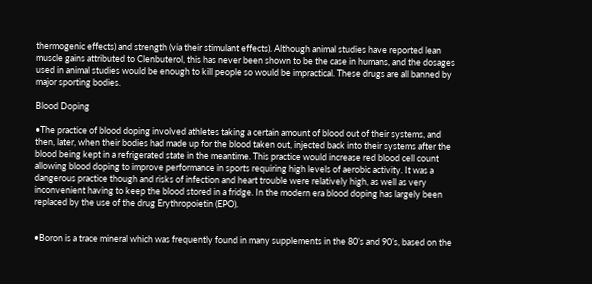thermogenic effects) and strength (via their stimulant effects). Although animal studies have reported lean muscle gains attributed to Clenbuterol, this has never been shown to be the case in humans, and the dosages used in animal studies would be enough to kill people so would be impractical. These drugs are all banned by major sporting bodies.

Blood Doping

•The practice of blood doping involved athletes taking a certain amount of blood out of their systems, and then, later, when their bodies had made up for the blood taken out, injected back into their systems after the blood being kept in a refrigerated state in the meantime. This practice would increase red blood cell count allowing blood doping to improve performance in sports requiring high levels of aerobic activity. It was a dangerous practice though and risks of infection and heart trouble were relatively high, as well as very inconvenient having to keep the blood stored in a fridge. In the modern era blood doping has largely been replaced by the use of the drug Erythropoietin (EPO).


•Boron is a trace mineral which was frequently found in many supplements in the 80’s and 90’s, based on the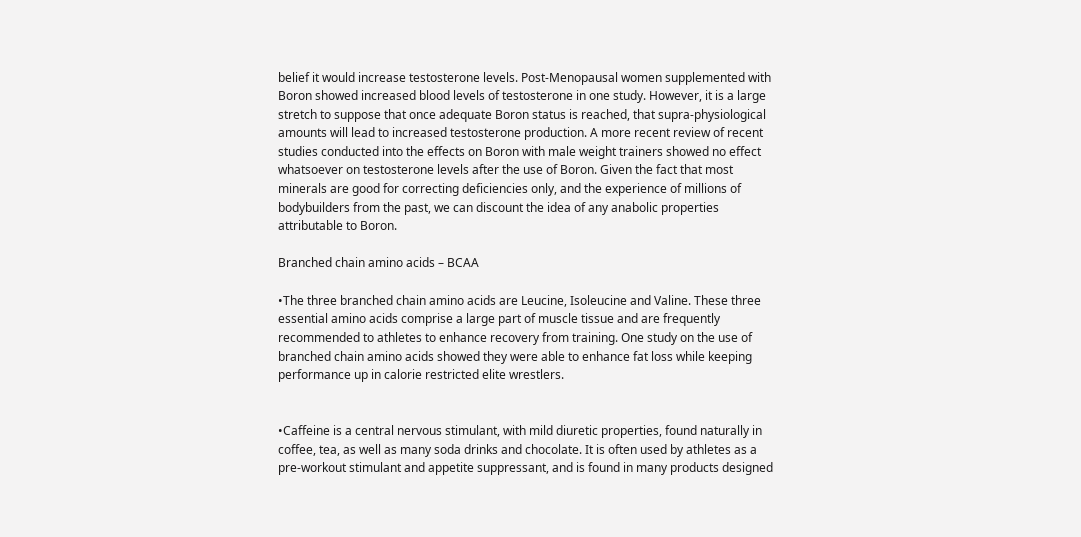belief it would increase testosterone levels. Post-Menopausal women supplemented with Boron showed increased blood levels of testosterone in one study. However, it is a large stretch to suppose that once adequate Boron status is reached, that supra-physiological amounts will lead to increased testosterone production. A more recent review of recent studies conducted into the effects on Boron with male weight trainers showed no effect whatsoever on testosterone levels after the use of Boron. Given the fact that most minerals are good for correcting deficiencies only, and the experience of millions of bodybuilders from the past, we can discount the idea of any anabolic properties attributable to Boron.

Branched chain amino acids – BCAA

•The three branched chain amino acids are Leucine, Isoleucine and Valine. These three essential amino acids comprise a large part of muscle tissue and are frequently recommended to athletes to enhance recovery from training. One study on the use of branched chain amino acids showed they were able to enhance fat loss while keeping performance up in calorie restricted elite wrestlers.


•Caffeine is a central nervous stimulant, with mild diuretic properties, found naturally in coffee, tea, as well as many soda drinks and chocolate. It is often used by athletes as a pre-workout stimulant and appetite suppressant, and is found in many products designed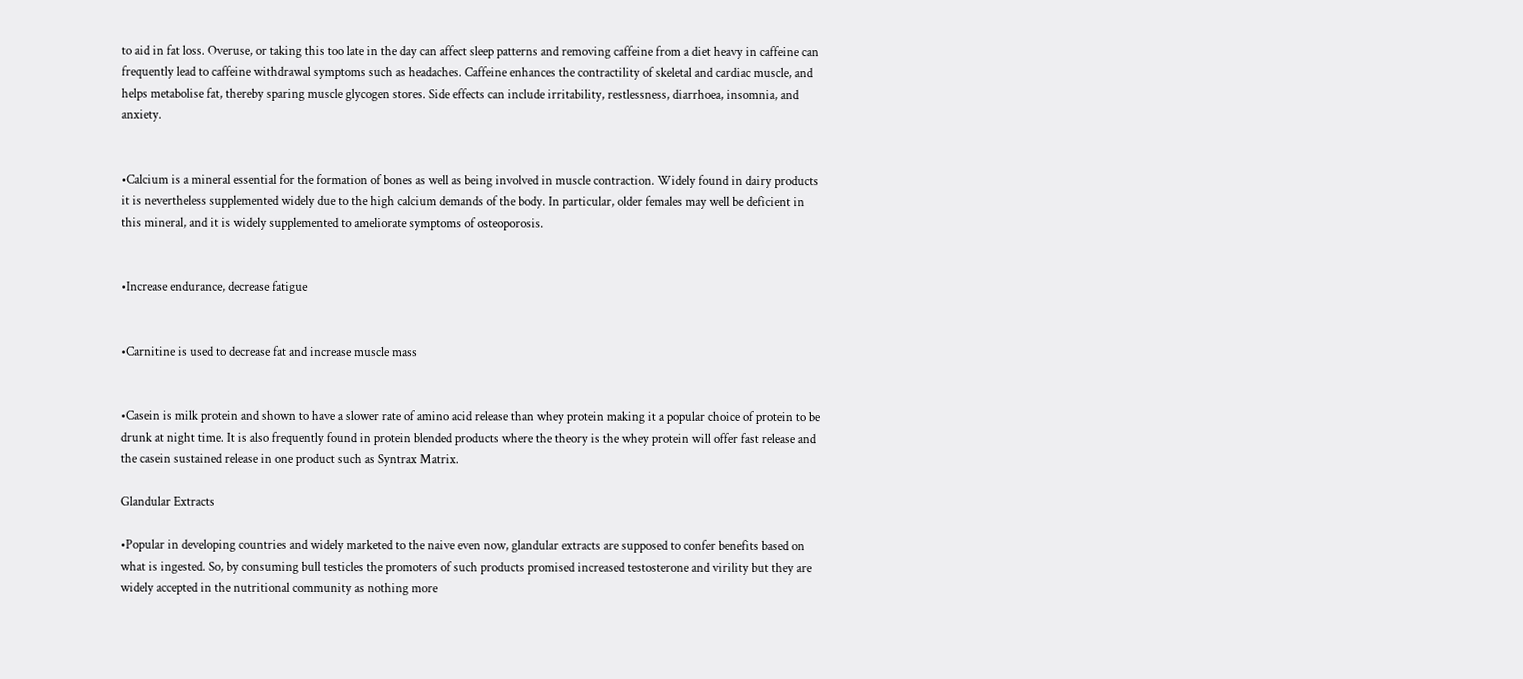to aid in fat loss. Overuse, or taking this too late in the day can affect sleep patterns and removing caffeine from a diet heavy in caffeine can frequently lead to caffeine withdrawal symptoms such as headaches. Caffeine enhances the contractility of skeletal and cardiac muscle, and helps metabolise fat, thereby sparing muscle glycogen stores. Side effects can include irritability, restlessness, diarrhoea, insomnia, and anxiety.


•Calcium is a mineral essential for the formation of bones as well as being involved in muscle contraction. Widely found in dairy products it is nevertheless supplemented widely due to the high calcium demands of the body. In particular, older females may well be deficient in this mineral, and it is widely supplemented to ameliorate symptoms of osteoporosis.


•Increase endurance, decrease fatigue


•Carnitine is used to decrease fat and increase muscle mass


•Casein is milk protein and shown to have a slower rate of amino acid release than whey protein making it a popular choice of protein to be drunk at night time. It is also frequently found in protein blended products where the theory is the whey protein will offer fast release and the casein sustained release in one product such as Syntrax Matrix.

Glandular Extracts

•Popular in developing countries and widely marketed to the naive even now, glandular extracts are supposed to confer benefits based on what is ingested. So, by consuming bull testicles the promoters of such products promised increased testosterone and virility but they are widely accepted in the nutritional community as nothing more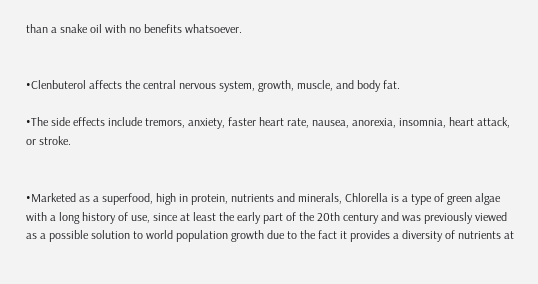than a snake oil with no benefits whatsoever.


•Clenbuterol affects the central nervous system, growth, muscle, and body fat.

•The side effects include tremors, anxiety, faster heart rate, nausea, anorexia, insomnia, heart attack, or stroke.


•Marketed as a superfood, high in protein, nutrients and minerals, Chlorella is a type of green algae with a long history of use, since at least the early part of the 20th century and was previously viewed as a possible solution to world population growth due to the fact it provides a diversity of nutrients at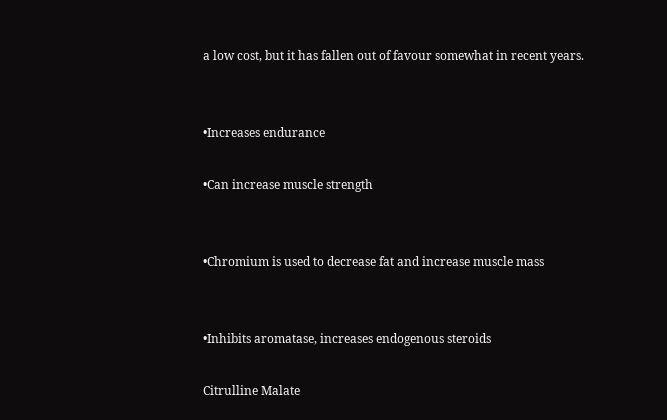a low cost, but it has fallen out of favour somewhat in recent years.


•Increases endurance

•Can increase muscle strength


•Chromium is used to decrease fat and increase muscle mass


•Inhibits aromatase, increases endogenous steroids

Citrulline Malate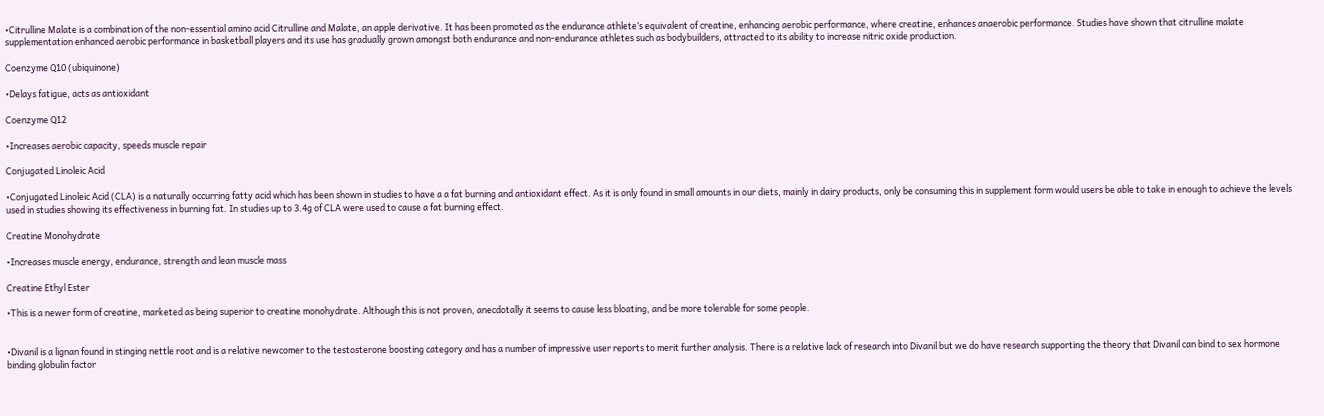•Citrulline Malate is a combination of the non-essential amino acid Citrulline and Malate, an apple derivative. It has been promoted as the endurance athlete’s equivalent of creatine, enhancing aerobic performance, where creatine, enhances anaerobic performance. Studies have shown that citrulline malate supplementation enhanced aerobic performance in basketball players and its use has gradually grown amongst both endurance and non-endurance athletes such as bodybuilders, attracted to its ability to increase nitric oxide production.

Coenzyme Q10 (ubiquinone)

•Delays fatigue, acts as antioxidant

Coenzyme Q12

•Increases aerobic capacity, speeds muscle repair

Conjugated Linoleic Acid

•Conjugated Linoleic Acid (CLA) is a naturally occurring fatty acid which has been shown in studies to have a a fat burning and antioxidant effect. As it is only found in small amounts in our diets, mainly in dairy products, only be consuming this in supplement form would users be able to take in enough to achieve the levels used in studies showing its effectiveness in burning fat. In studies up to 3.4g of CLA were used to cause a fat burning effect.

Creatine Monohydrate

•Increases muscle energy, endurance, strength and lean muscle mass

Creatine Ethyl Ester

•This is a newer form of creatine, marketed as being superior to creatine monohydrate. Although this is not proven, anecdotally it seems to cause less bloating, and be more tolerable for some people.


•Divanil is a lignan found in stinging nettle root and is a relative newcomer to the testosterone boosting category and has a number of impressive user reports to merit further analysis. There is a relative lack of research into Divanil but we do have research supporting the theory that Divanil can bind to sex hormone binding globulin factor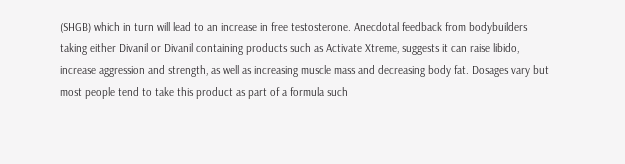(SHGB) which in turn will lead to an increase in free testosterone. Anecdotal feedback from bodybuilders taking either Divanil or Divanil containing products such as Activate Xtreme, suggests it can raise libido, increase aggression and strength, as well as increasing muscle mass and decreasing body fat. Dosages vary but most people tend to take this product as part of a formula such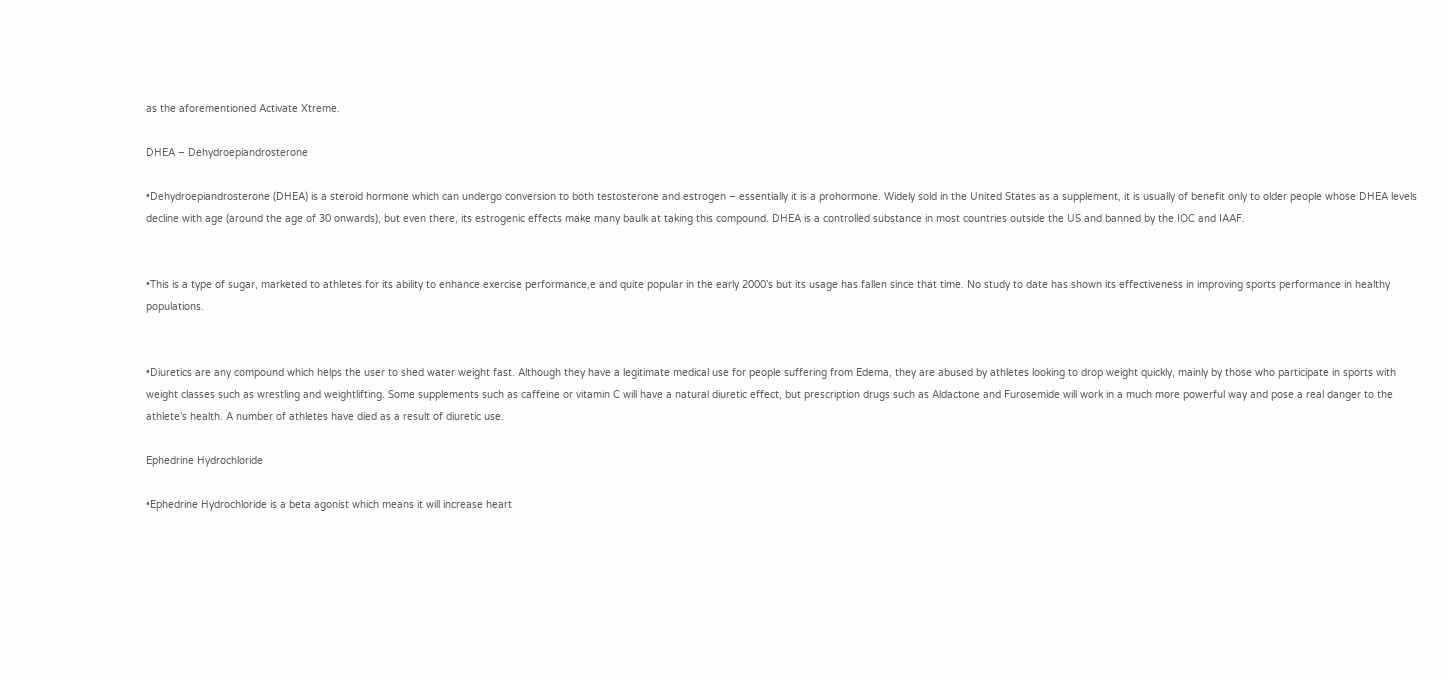as the aforementioned Activate Xtreme.

DHEA – Dehydroepiandrosterone

•Dehydroepiandrosterone (DHEA) is a steroid hormone which can undergo conversion to both testosterone and estrogen – essentially it is a prohormone. Widely sold in the United States as a supplement, it is usually of benefit only to older people whose DHEA levels decline with age (around the age of 30 onwards), but even there, its estrogenic effects make many baulk at taking this compound. DHEA is a controlled substance in most countries outside the US and banned by the IOC and IAAF.


•This is a type of sugar, marketed to athletes for its ability to enhance exercise performance,e and quite popular in the early 2000’s but its usage has fallen since that time. No study to date has shown its effectiveness in improving sports performance in healthy populations.


•Diuretics are any compound which helps the user to shed water weight fast. Although they have a legitimate medical use for people suffering from Edema, they are abused by athletes looking to drop weight quickly, mainly by those who participate in sports with weight classes such as wrestling and weightlifting. Some supplements such as caffeine or vitamin C will have a natural diuretic effect, but prescription drugs such as Aldactone and Furosemide will work in a much more powerful way and pose a real danger to the athlete’s health. A number of athletes have died as a result of diuretic use.

Ephedrine Hydrochloride

•Ephedrine Hydrochloride is a beta agonist which means it will increase heart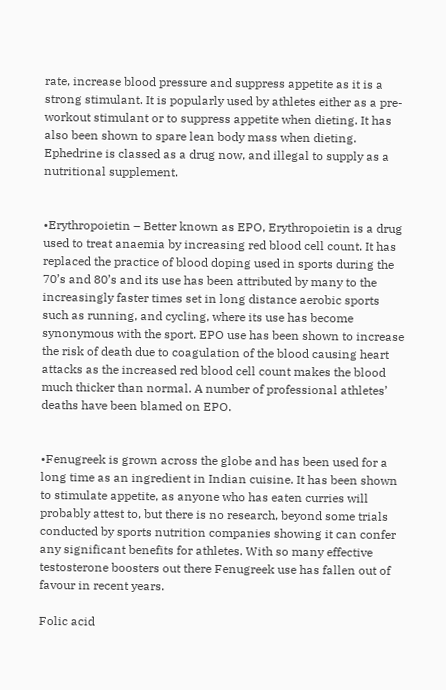rate, increase blood pressure and suppress appetite as it is a strong stimulant. It is popularly used by athletes either as a pre-workout stimulant or to suppress appetite when dieting. It has also been shown to spare lean body mass when dieting. Ephedrine is classed as a drug now, and illegal to supply as a nutritional supplement.


•Erythropoietin – Better known as EPO, Erythropoietin is a drug used to treat anaemia by increasing red blood cell count. It has replaced the practice of blood doping used in sports during the 70’s and 80’s and its use has been attributed by many to the increasingly faster times set in long distance aerobic sports such as running, and cycling, where its use has become synonymous with the sport. EPO use has been shown to increase the risk of death due to coagulation of the blood causing heart attacks as the increased red blood cell count makes the blood much thicker than normal. A number of professional athletes’ deaths have been blamed on EPO.


•Fenugreek is grown across the globe and has been used for a long time as an ingredient in Indian cuisine. It has been shown to stimulate appetite, as anyone who has eaten curries will probably attest to, but there is no research, beyond some trials conducted by sports nutrition companies showing it can confer any significant benefits for athletes. With so many effective testosterone boosters out there Fenugreek use has fallen out of favour in recent years.

Folic acid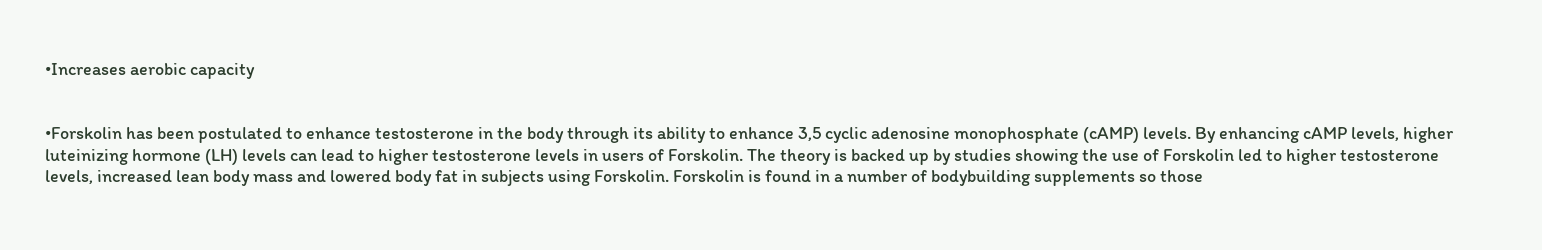•Increases aerobic capacity


•Forskolin has been postulated to enhance testosterone in the body through its ability to enhance 3,5 cyclic adenosine monophosphate (cAMP) levels. By enhancing cAMP levels, higher luteinizing hormone (LH) levels can lead to higher testosterone levels in users of Forskolin. The theory is backed up by studies showing the use of Forskolin led to higher testosterone levels, increased lean body mass and lowered body fat in subjects using Forskolin. Forskolin is found in a number of bodybuilding supplements so those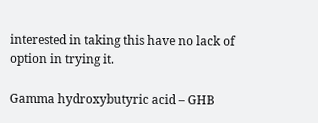interested in taking this have no lack of option in trying it.

Gamma hydroxybutyric acid – GHB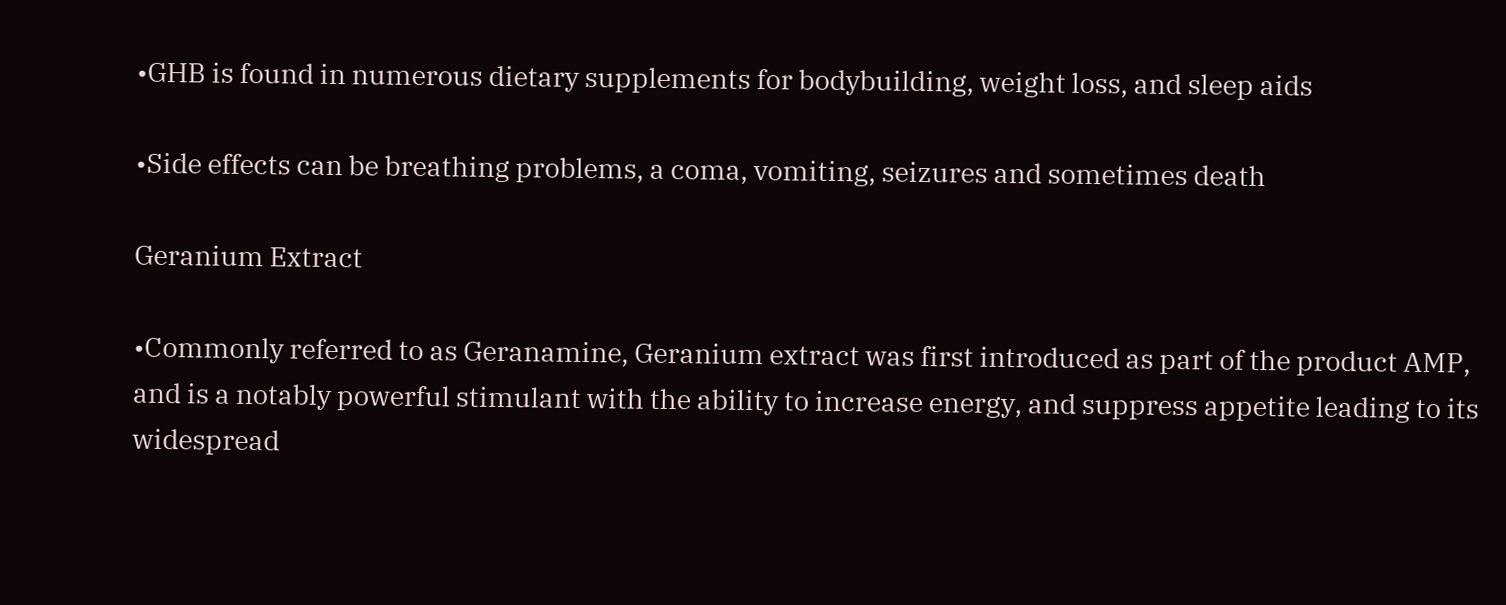•GHB is found in numerous dietary supplements for bodybuilding, weight loss, and sleep aids

•Side effects can be breathing problems, a coma, vomiting, seizures and sometimes death

Geranium Extract

•Commonly referred to as Geranamine, Geranium extract was first introduced as part of the product AMP, and is a notably powerful stimulant with the ability to increase energy, and suppress appetite leading to its widespread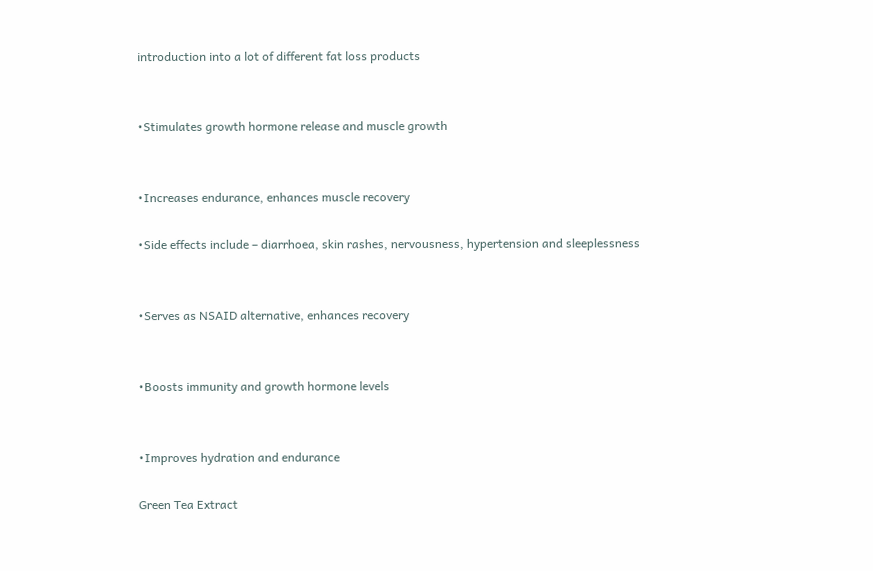introduction into a lot of different fat loss products


•Stimulates growth hormone release and muscle growth


•Increases endurance, enhances muscle recovery

•Side effects include – diarrhoea, skin rashes, nervousness, hypertension and sleeplessness


•Serves as NSAID alternative, enhances recovery


•Boosts immunity and growth hormone levels


•Improves hydration and endurance

Green Tea Extract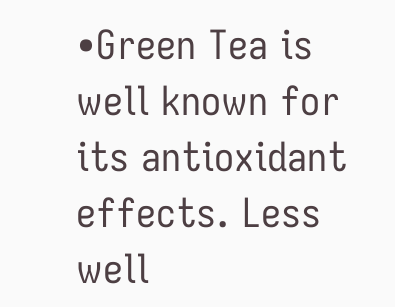•Green Tea is well known for its antioxidant effects. Less well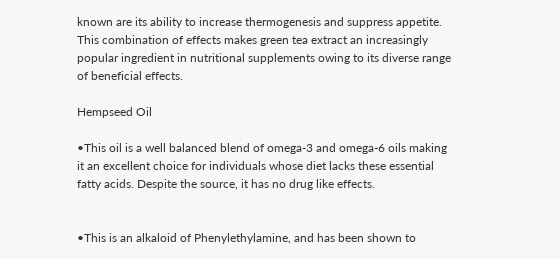known are its ability to increase thermogenesis and suppress appetite. This combination of effects makes green tea extract an increasingly popular ingredient in nutritional supplements owing to its diverse range of beneficial effects.

Hempseed Oil

•This oil is a well balanced blend of omega-3 and omega-6 oils making it an excellent choice for individuals whose diet lacks these essential fatty acids. Despite the source, it has no drug like effects.


•This is an alkaloid of Phenylethylamine, and has been shown to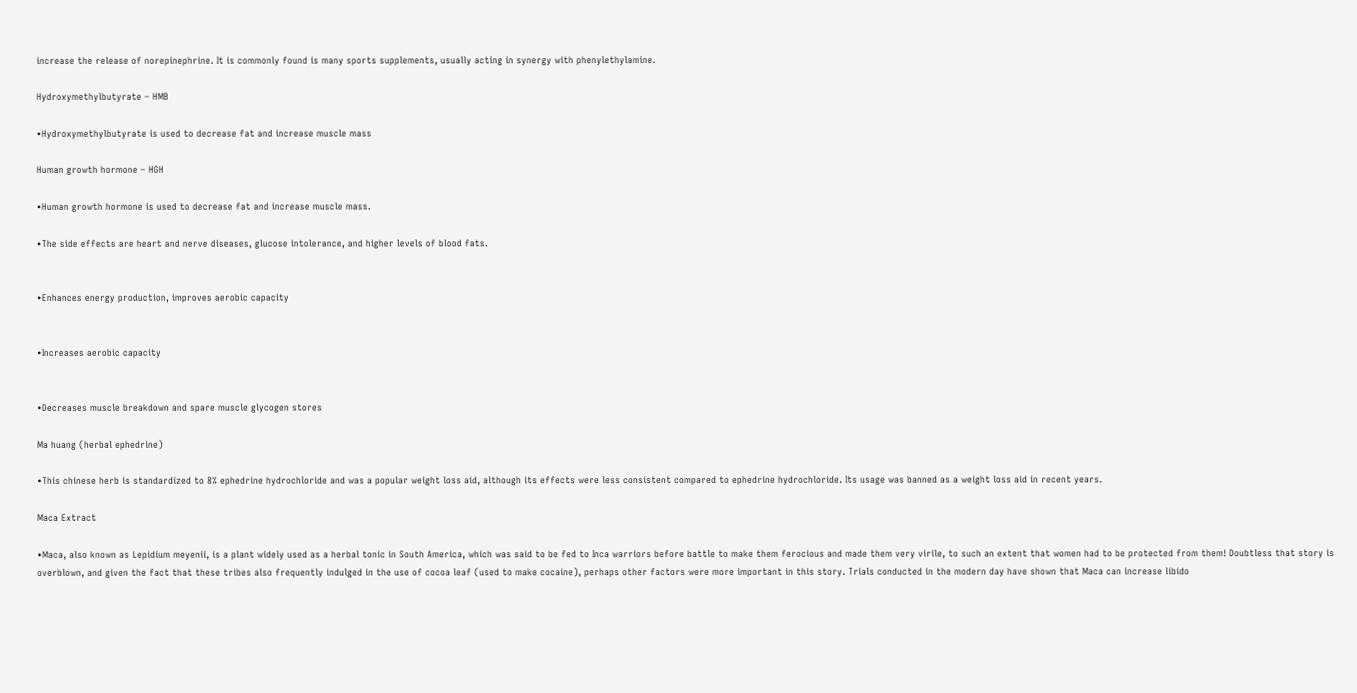increase the release of norepinephrine. It is commonly found is many sports supplements, usually acting in synergy with phenylethylamine.

Hydroxymethylbutyrate – HMB

•Hydroxymethylbutyrate is used to decrease fat and increase muscle mass

Human growth hormone – HGH

•Human growth hormone is used to decrease fat and increase muscle mass.

•The side effects are heart and nerve diseases, glucose intolerance, and higher levels of blood fats.


•Enhances energy production, improves aerobic capacity


•Increases aerobic capacity


•Decreases muscle breakdown and spare muscle glycogen stores

Ma huang (herbal ephedrine)

•This chinese herb is standardized to 8% ephedrine hydrochloride and was a popular weight loss aid, although its effects were less consistent compared to ephedrine hydrochloride. Its usage was banned as a weight loss aid in recent years.

Maca Extract

•Maca, also known as Lepidium meyenii, is a plant widely used as a herbal tonic in South America, which was said to be fed to Inca warriors before battle to make them ferocious and made them very virile, to such an extent that women had to be protected from them! Doubtless that story is overblown, and given the fact that these tribes also frequently indulged in the use of cocoa leaf (used to make cocaine), perhaps other factors were more important in this story. Trials conducted in the modern day have shown that Maca can increase libido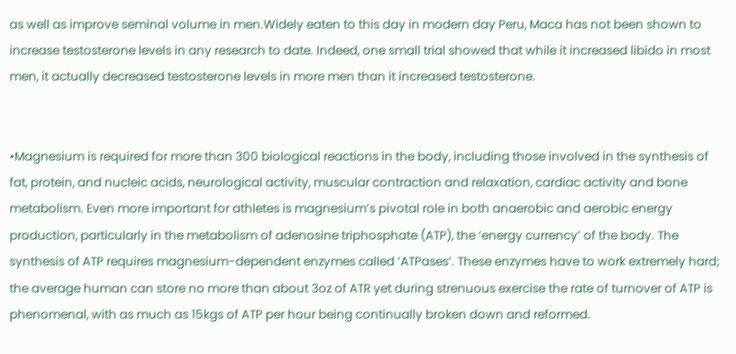as well as improve seminal volume in men.Widely eaten to this day in modern day Peru, Maca has not been shown to increase testosterone levels in any research to date. Indeed, one small trial showed that while it increased libido in most men, it actually decreased testosterone levels in more men than it increased testosterone.


•Magnesium is required for more than 300 biological reactions in the body, including those involved in the synthesis of fat, protein, and nucleic acids, neurological activity, muscular contraction and relaxation, cardiac activity and bone metabolism. Even more important for athletes is magnesium’s pivotal role in both anaerobic and aerobic energy production, particularly in the metabolism of adenosine triphosphate (ATP), the ‘energy currency’ of the body. The synthesis of ATP requires magnesium-dependent enzymes called ‘ATPases’. These enzymes have to work extremely hard; the average human can store no more than about 3oz of ATR yet during strenuous exercise the rate of turnover of ATP is phenomenal, with as much as 15kgs of ATP per hour being continually broken down and reformed.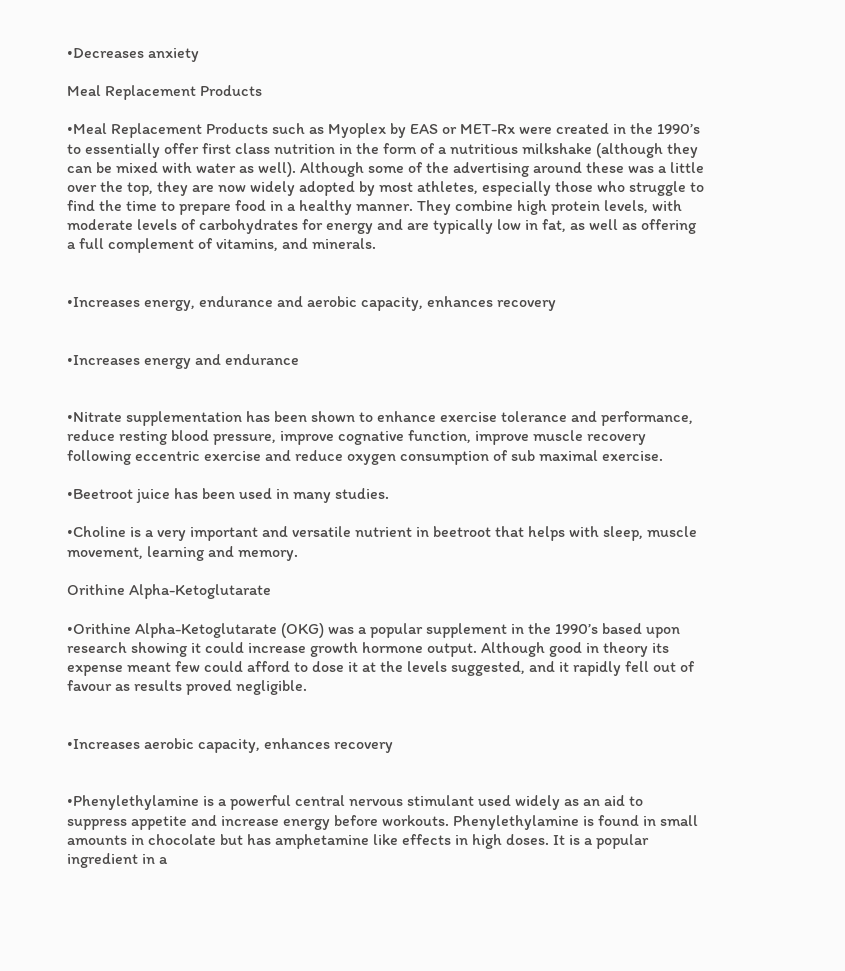•Decreases anxiety

Meal Replacement Products

•Meal Replacement Products such as Myoplex by EAS or MET-Rx were created in the 1990’s to essentially offer first class nutrition in the form of a nutritious milkshake (although they can be mixed with water as well). Although some of the advertising around these was a little over the top, they are now widely adopted by most athletes, especially those who struggle to find the time to prepare food in a healthy manner. They combine high protein levels, with moderate levels of carbohydrates for energy and are typically low in fat, as well as offering a full complement of vitamins, and minerals.


•Increases energy, endurance and aerobic capacity, enhances recovery


•Increases energy and endurance


•Nitrate supplementation has been shown to enhance exercise tolerance and performance, reduce resting blood pressure, improve cognative function, improve muscle recovery following eccentric exercise and reduce oxygen consumption of sub maximal exercise.

•Beetroot juice has been used in many studies.

•Choline is a very important and versatile nutrient in beetroot that helps with sleep, muscle movement, learning and memory.

Orithine Alpha-Ketoglutarate

•Orithine Alpha-Ketoglutarate (OKG) was a popular supplement in the 1990’s based upon research showing it could increase growth hormone output. Although good in theory its expense meant few could afford to dose it at the levels suggested, and it rapidly fell out of favour as results proved negligible.


•Increases aerobic capacity, enhances recovery


•Phenylethylamine is a powerful central nervous stimulant used widely as an aid to suppress appetite and increase energy before workouts. Phenylethylamine is found in small amounts in chocolate but has amphetamine like effects in high doses. It is a popular ingredient in a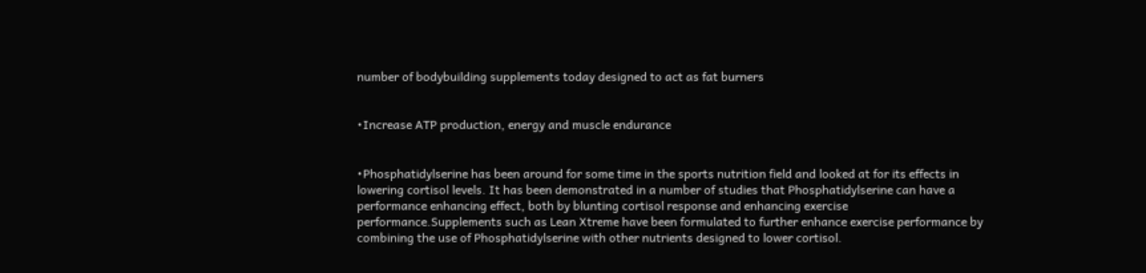number of bodybuilding supplements today designed to act as fat burners


•Increase ATP production, energy and muscle endurance


•Phosphatidylserine has been around for some time in the sports nutrition field and looked at for its effects in lowering cortisol levels. It has been demonstrated in a number of studies that Phosphatidylserine can have a performance enhancing effect, both by blunting cortisol response and enhancing exercise performance.Supplements such as Lean Xtreme have been formulated to further enhance exercise performance by combining the use of Phosphatidylserine with other nutrients designed to lower cortisol.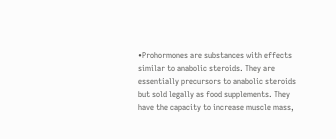•Prohormones are substances with effects similar to anabolic steroids. They are essentially precursors to anabolic steroids but sold legally as food supplements. They have the capacity to increase muscle mass,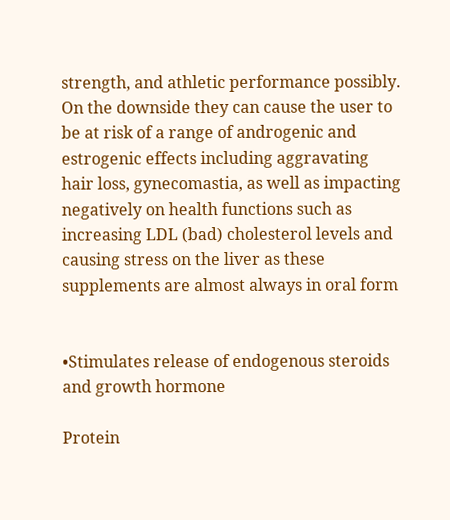strength, and athletic performance possibly. On the downside they can cause the user to be at risk of a range of androgenic and estrogenic effects including aggravating hair loss, gynecomastia, as well as impacting negatively on health functions such as increasing LDL (bad) cholesterol levels and causing stress on the liver as these supplements are almost always in oral form


•Stimulates release of endogenous steroids and growth hormone

Protein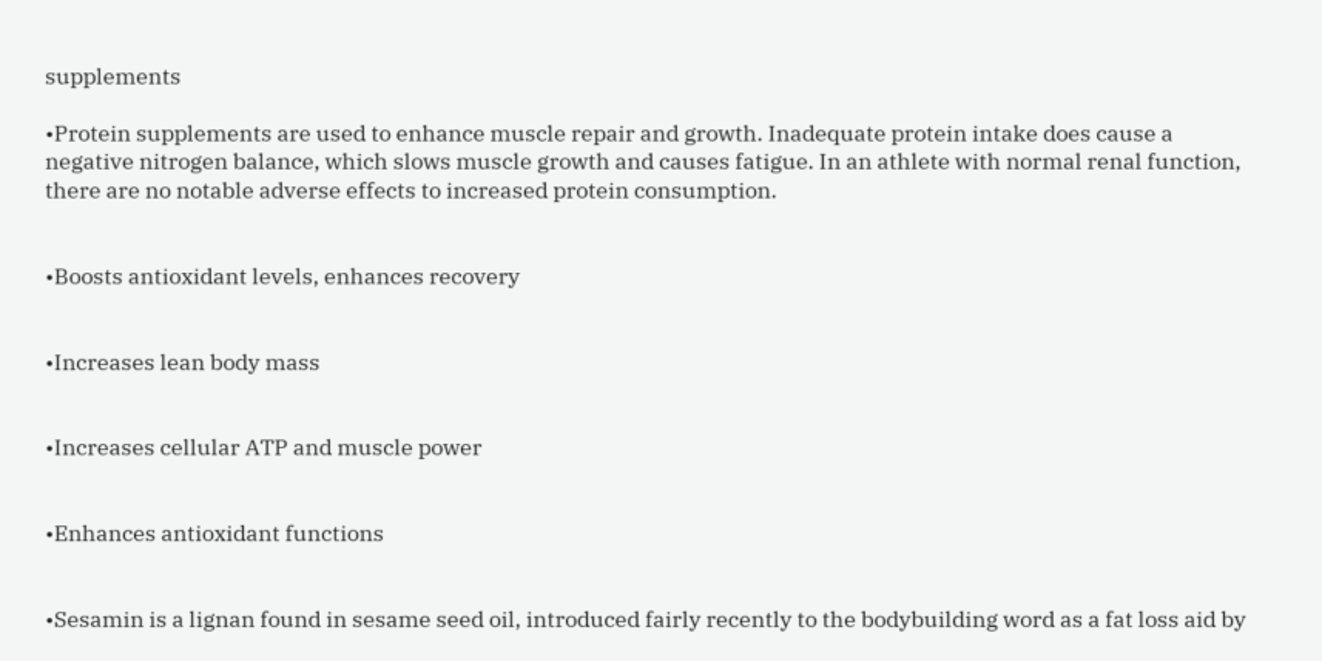supplements

•Protein supplements are used to enhance muscle repair and growth. Inadequate protein intake does cause a negative nitrogen balance, which slows muscle growth and causes fatigue. In an athlete with normal renal function, there are no notable adverse effects to increased protein consumption.


•Boosts antioxidant levels, enhances recovery


•Increases lean body mass


•Increases cellular ATP and muscle power


•Enhances antioxidant functions


•Sesamin is a lignan found in sesame seed oil, introduced fairly recently to the bodybuilding word as a fat loss aid by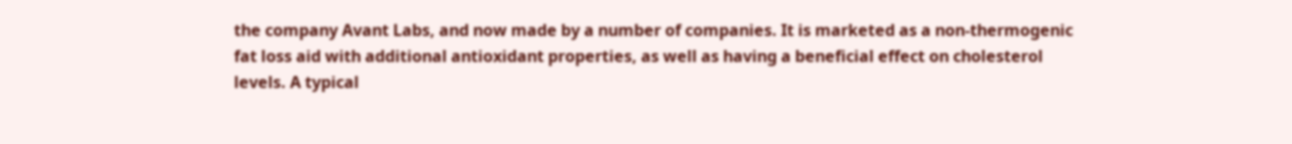the company Avant Labs, and now made by a number of companies. It is marketed as a non-thermogenic fat loss aid with additional antioxidant properties, as well as having a beneficial effect on cholesterol levels. A typical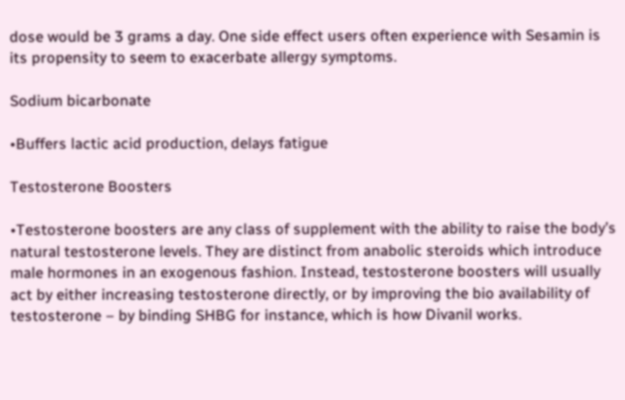dose would be 3 grams a day. One side effect users often experience with Sesamin is its propensity to seem to exacerbate allergy symptoms.

Sodium bicarbonate

•Buffers lactic acid production, delays fatigue

Testosterone Boosters

•Testosterone boosters are any class of supplement with the ability to raise the body’s natural testosterone levels. They are distinct from anabolic steroids which introduce male hormones in an exogenous fashion. Instead, testosterone boosters will usually act by either increasing testosterone directly, or by improving the bio availability of testosterone – by binding SHBG for instance, which is how Divanil works.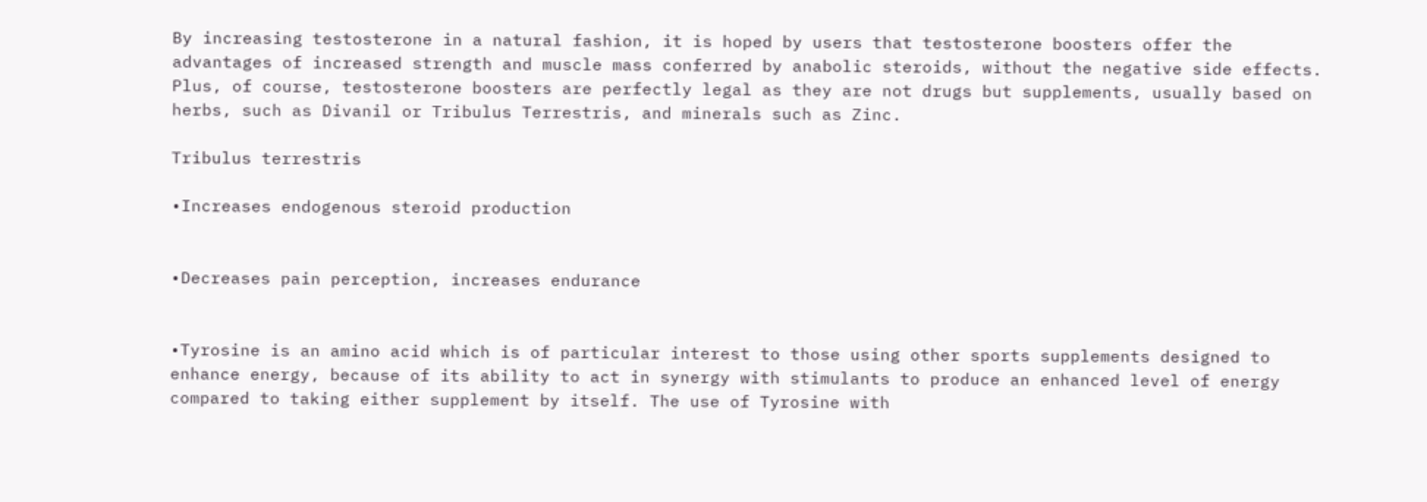By increasing testosterone in a natural fashion, it is hoped by users that testosterone boosters offer the advantages of increased strength and muscle mass conferred by anabolic steroids, without the negative side effects. Plus, of course, testosterone boosters are perfectly legal as they are not drugs but supplements, usually based on herbs, such as Divanil or Tribulus Terrestris, and minerals such as Zinc.

Tribulus terrestris

•Increases endogenous steroid production


•Decreases pain perception, increases endurance


•Tyrosine is an amino acid which is of particular interest to those using other sports supplements designed to enhance energy, because of its ability to act in synergy with stimulants to produce an enhanced level of energy compared to taking either supplement by itself. The use of Tyrosine with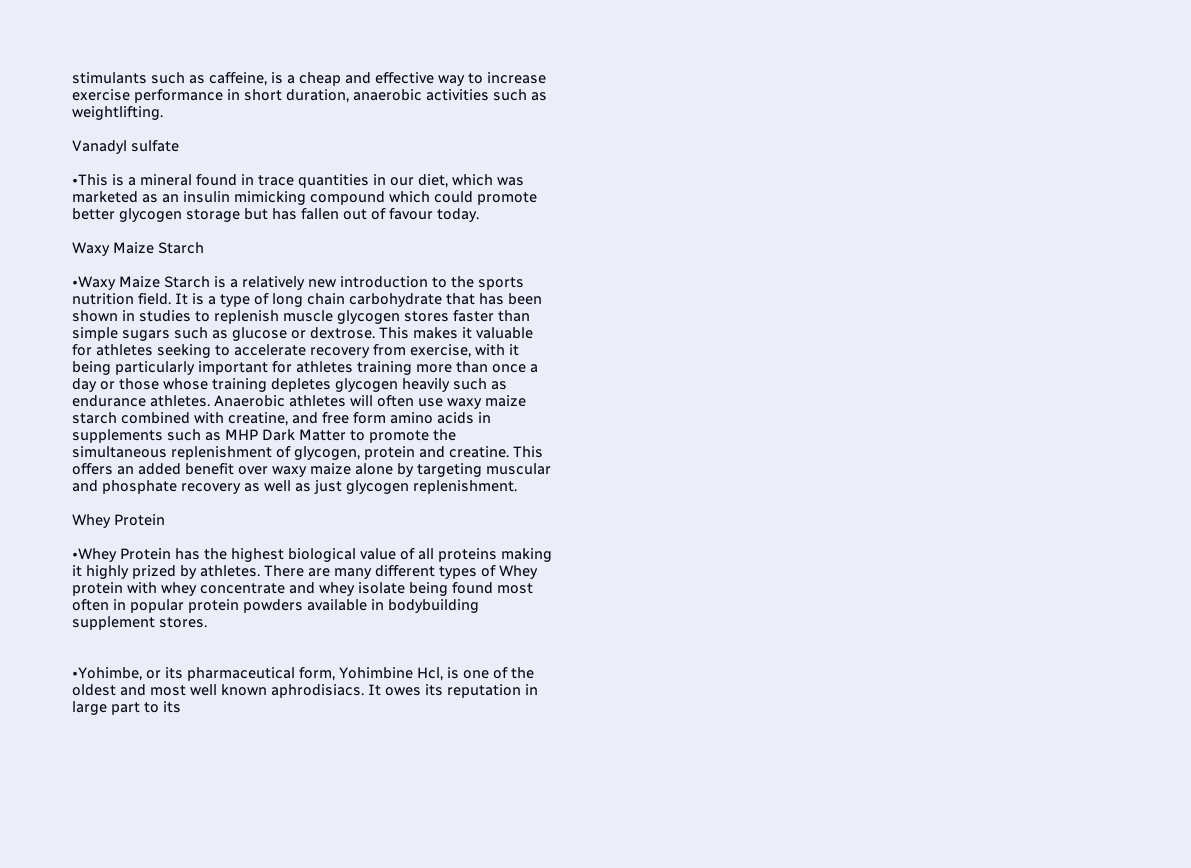stimulants such as caffeine, is a cheap and effective way to increase exercise performance in short duration, anaerobic activities such as weightlifting.

Vanadyl sulfate

•This is a mineral found in trace quantities in our diet, which was marketed as an insulin mimicking compound which could promote better glycogen storage but has fallen out of favour today.

Waxy Maize Starch

•Waxy Maize Starch is a relatively new introduction to the sports nutrition field. It is a type of long chain carbohydrate that has been shown in studies to replenish muscle glycogen stores faster than simple sugars such as glucose or dextrose. This makes it valuable for athletes seeking to accelerate recovery from exercise, with it being particularly important for athletes training more than once a day or those whose training depletes glycogen heavily such as endurance athletes. Anaerobic athletes will often use waxy maize starch combined with creatine, and free form amino acids in supplements such as MHP Dark Matter to promote the simultaneous replenishment of glycogen, protein and creatine. This offers an added benefit over waxy maize alone by targeting muscular and phosphate recovery as well as just glycogen replenishment.

Whey Protein

•Whey Protein has the highest biological value of all proteins making it highly prized by athletes. There are many different types of Whey protein with whey concentrate and whey isolate being found most often in popular protein powders available in bodybuilding supplement stores.


•Yohimbe, or its pharmaceutical form, Yohimbine Hcl, is one of the oldest and most well known aphrodisiacs. It owes its reputation in large part to its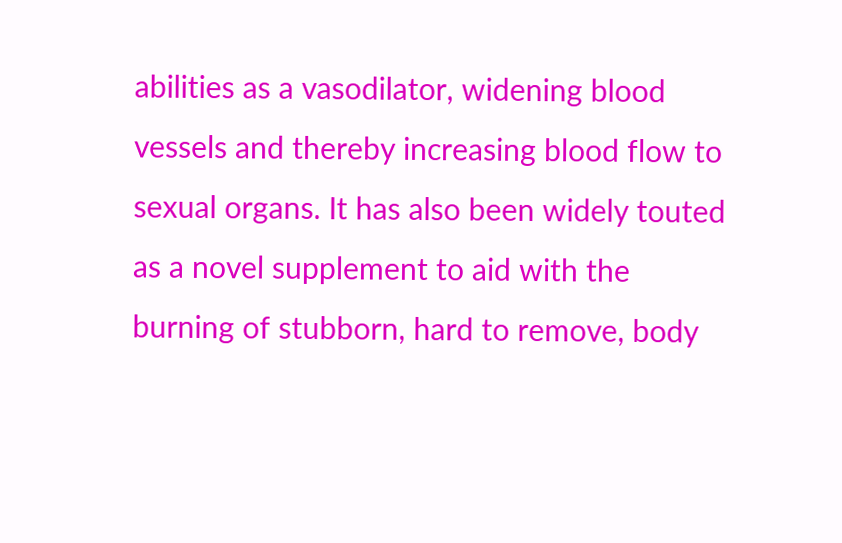abilities as a vasodilator, widening blood vessels and thereby increasing blood flow to sexual organs. It has also been widely touted as a novel supplement to aid with the burning of stubborn, hard to remove, body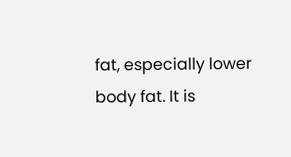fat, especially lower body fat. It is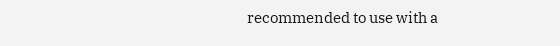recommended to use with a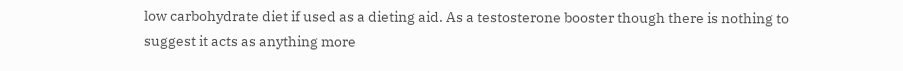low carbohydrate diet if used as a dieting aid. As a testosterone booster though there is nothing to suggest it acts as anything more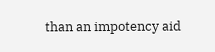than an impotency aid